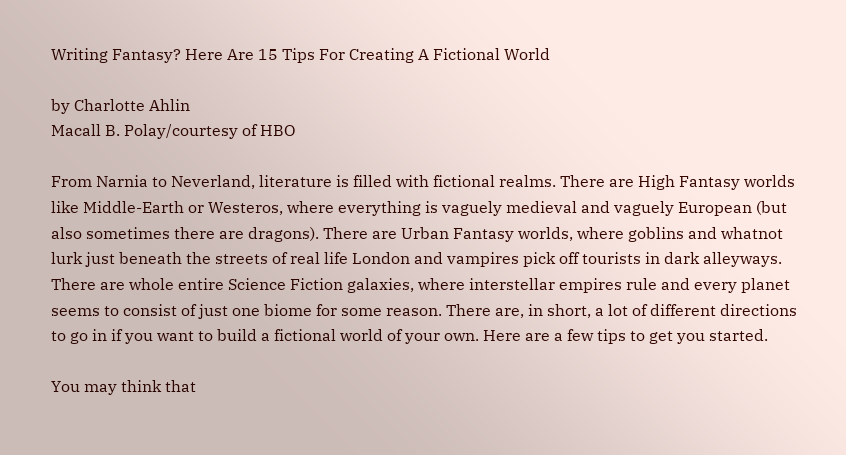Writing Fantasy? Here Are 15 Tips For Creating A Fictional World

by Charlotte Ahlin
Macall B. Polay/courtesy of HBO

From Narnia to Neverland, literature is filled with fictional realms. There are High Fantasy worlds like Middle-Earth or Westeros, where everything is vaguely medieval and vaguely European (but also sometimes there are dragons). There are Urban Fantasy worlds, where goblins and whatnot lurk just beneath the streets of real life London and vampires pick off tourists in dark alleyways. There are whole entire Science Fiction galaxies, where interstellar empires rule and every planet seems to consist of just one biome for some reason. There are, in short, a lot of different directions to go in if you want to build a fictional world of your own. Here are a few tips to get you started.

You may think that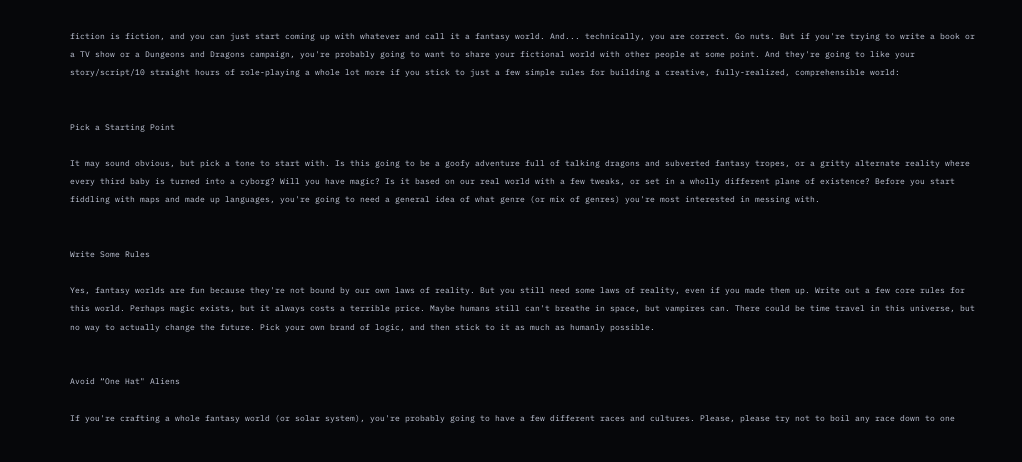fiction is fiction, and you can just start coming up with whatever and call it a fantasy world. And... technically, you are correct. Go nuts. But if you're trying to write a book or a TV show or a Dungeons and Dragons campaign, you're probably going to want to share your fictional world with other people at some point. And they're going to like your story/script/10 straight hours of role-playing a whole lot more if you stick to just a few simple rules for building a creative, fully-realized, comprehensible world:


Pick a Starting Point

It may sound obvious, but pick a tone to start with. Is this going to be a goofy adventure full of talking dragons and subverted fantasy tropes, or a gritty alternate reality where every third baby is turned into a cyborg? Will you have magic? Is it based on our real world with a few tweaks, or set in a wholly different plane of existence? Before you start fiddling with maps and made up languages, you're going to need a general idea of what genre (or mix of genres) you're most interested in messing with.


Write Some Rules

Yes, fantasy worlds are fun because they're not bound by our own laws of reality. But you still need some laws of reality, even if you made them up. Write out a few core rules for this world. Perhaps magic exists, but it always costs a terrible price. Maybe humans still can't breathe in space, but vampires can. There could be time travel in this universe, but no way to actually change the future. Pick your own brand of logic, and then stick to it as much as humanly possible.


Avoid “One Hat" Aliens

If you're crafting a whole fantasy world (or solar system), you're probably going to have a few different races and cultures. Please, please try not to boil any race down to one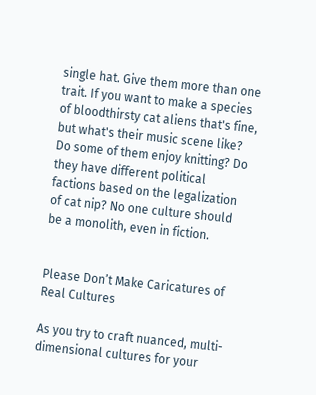single hat. Give them more than one trait. If you want to make a species of bloodthirsty cat aliens that's fine, but what's their music scene like? Do some of them enjoy knitting? Do they have different political factions based on the legalization of cat nip? No one culture should be a monolith, even in fiction.


Please Don’t Make Caricatures of Real Cultures

As you try to craft nuanced, multi-dimensional cultures for your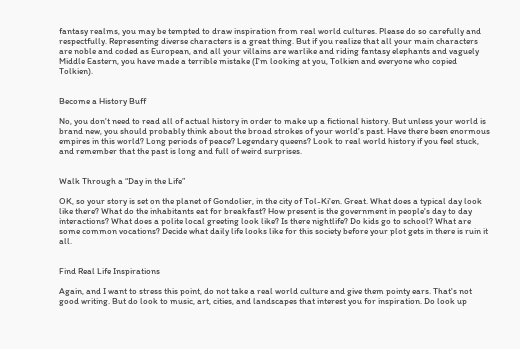fantasy realms, you may be tempted to draw inspiration from real world cultures. Please do so carefully and respectfully. Representing diverse characters is a great thing. But if you realize that all your main characters are noble and coded as European, and all your villains are warlike and riding fantasy elephants and vaguely Middle Eastern, you have made a terrible mistake (I'm looking at you, Tolkien and everyone who copied Tolkien).


Become a History Buff

No, you don't need to read all of actual history in order to make up a fictional history. But unless your world is brand new, you should probably think about the broad strokes of your world's past. Have there been enormous empires in this world? Long periods of peace? Legendary queens? Look to real world history if you feel stuck, and remember that the past is long and full of weird surprises.


Walk Through a “Day in the Life”

OK, so your story is set on the planet of Gondolier, in the city of Tol-Ki'en. Great. What does a typical day look like there? What do the inhabitants eat for breakfast? How present is the government in people's day to day interactions? What does a polite local greeting look like? Is there nightlife? Do kids go to school? What are some common vocations? Decide what daily life looks like for this society before your plot gets in there is ruin it all.


Find Real Life Inspirations

Again, and I want to stress this point, do not take a real world culture and give them pointy ears. That's not good writing. But do look to music, art, cities, and landscapes that interest you for inspiration. Do look up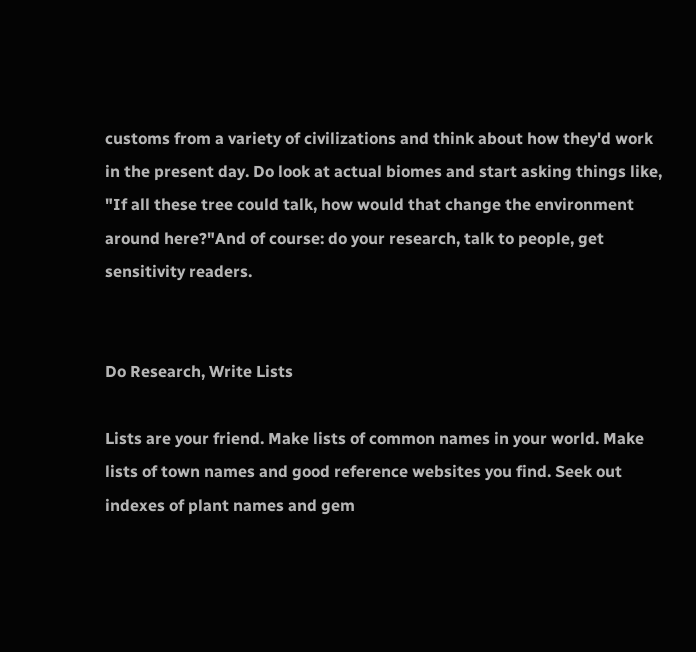customs from a variety of civilizations and think about how they'd work in the present day. Do look at actual biomes and start asking things like, "If all these tree could talk, how would that change the environment around here?"And of course: do your research, talk to people, get sensitivity readers.


Do Research, Write Lists

Lists are your friend. Make lists of common names in your world. Make lists of town names and good reference websites you find. Seek out indexes of plant names and gem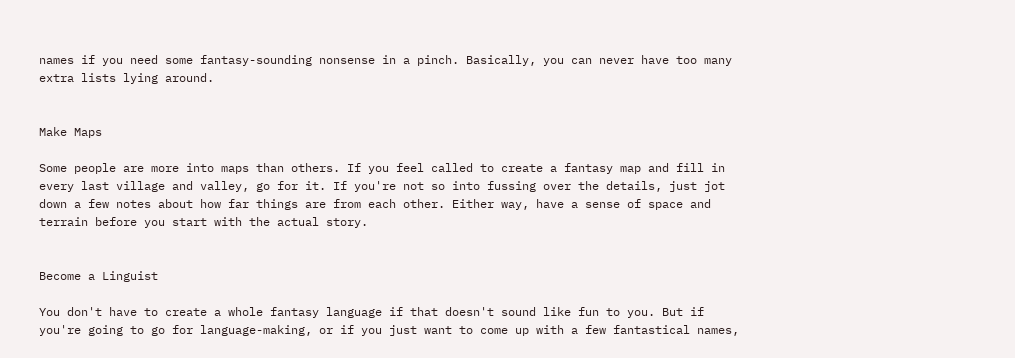names if you need some fantasy-sounding nonsense in a pinch. Basically, you can never have too many extra lists lying around.


Make Maps

Some people are more into maps than others. If you feel called to create a fantasy map and fill in every last village and valley, go for it. If you're not so into fussing over the details, just jot down a few notes about how far things are from each other. Either way, have a sense of space and terrain before you start with the actual story.


Become a Linguist

You don't have to create a whole fantasy language if that doesn't sound like fun to you. But if you're going to go for language-making, or if you just want to come up with a few fantastical names,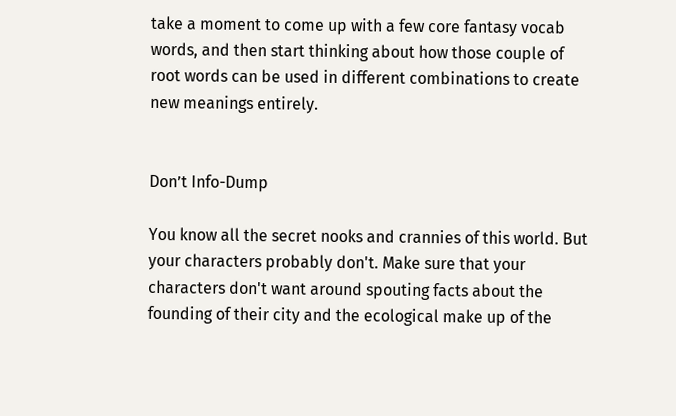take a moment to come up with a few core fantasy vocab words, and then start thinking about how those couple of root words can be used in different combinations to create new meanings entirely.


Don’t Info-Dump

You know all the secret nooks and crannies of this world. But your characters probably don't. Make sure that your characters don't want around spouting facts about the founding of their city and the ecological make up of the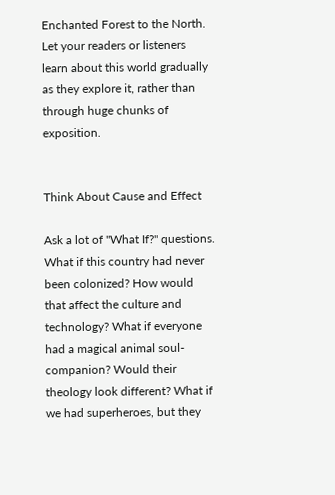Enchanted Forest to the North. Let your readers or listeners learn about this world gradually as they explore it, rather than through huge chunks of exposition.


Think About Cause and Effect

Ask a lot of "What If?" questions. What if this country had never been colonized? How would that affect the culture and technology? What if everyone had a magical animal soul-companion? Would their theology look different? What if we had superheroes, but they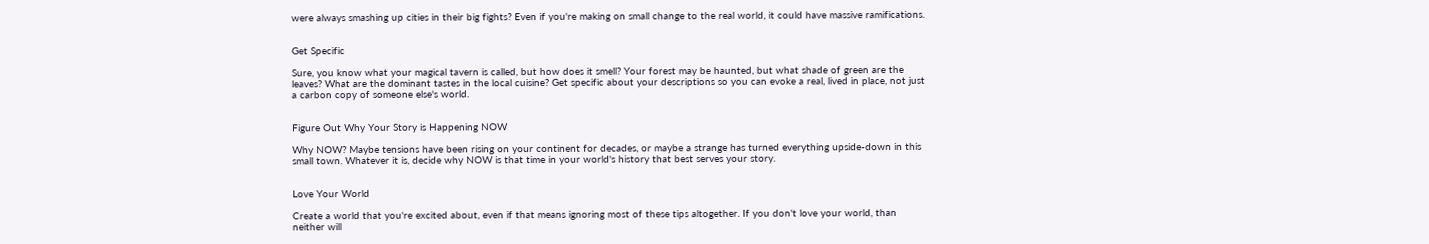were always smashing up cities in their big fights? Even if you're making on small change to the real world, it could have massive ramifications.


Get Specific

Sure, you know what your magical tavern is called, but how does it smell? Your forest may be haunted, but what shade of green are the leaves? What are the dominant tastes in the local cuisine? Get specific about your descriptions so you can evoke a real, lived in place, not just a carbon copy of someone else's world.


Figure Out Why Your Story is Happening NOW

Why NOW? Maybe tensions have been rising on your continent for decades, or maybe a strange has turned everything upside-down in this small town. Whatever it is, decide why NOW is that time in your world's history that best serves your story.


Love Your World

Create a world that you're excited about, even if that means ignoring most of these tips altogether. If you don't love your world, than neither will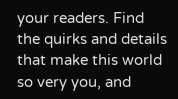your readers. Find the quirks and details that make this world so very you, and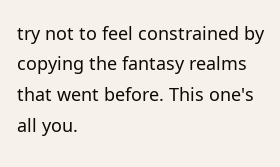try not to feel constrained by copying the fantasy realms that went before. This one's all you.